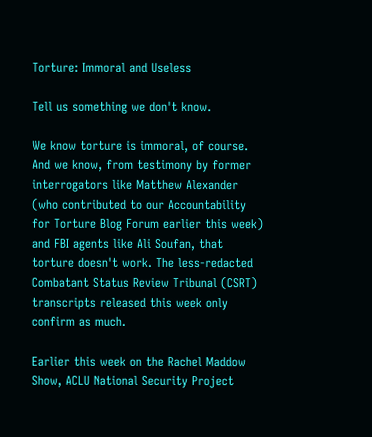Torture: Immoral and Useless

Tell us something we don't know.

We know torture is immoral, of course. And we know, from testimony by former interrogators like Matthew Alexander (who contributed to our Accountability for Torture Blog Forum earlier this week) and FBI agents like Ali Soufan, that torture doesn't work. The less-redacted Combatant Status Review Tribunal (CSRT) transcripts released this week only confirm as much.

Earlier this week on the Rachel Maddow Show, ACLU National Security Project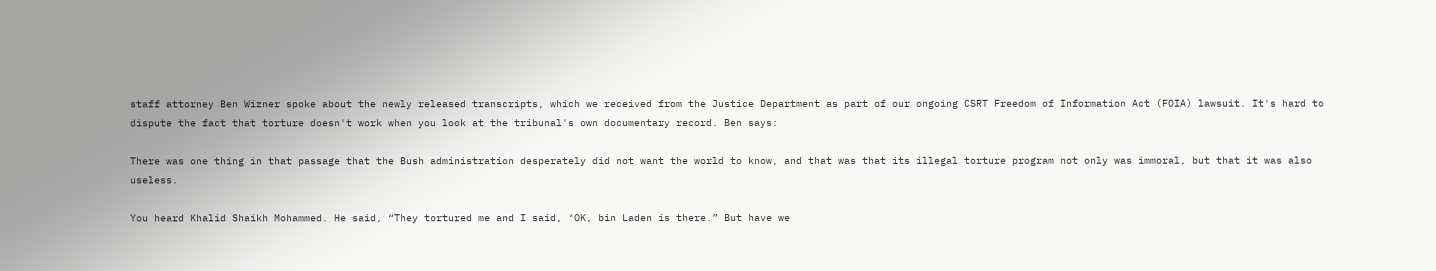staff attorney Ben Wizner spoke about the newly released transcripts, which we received from the Justice Department as part of our ongoing CSRT Freedom of Information Act (FOIA) lawsuit. It's hard to dispute the fact that torture doesn't work when you look at the tribunal's own documentary record. Ben says:

There was one thing in that passage that the Bush administration desperately did not want the world to know, and that was that its illegal torture program not only was immoral, but that it was also useless.

You heard Khalid Shaikh Mohammed. He said, “They tortured me and I said, ‘OK, bin Laden is there.” But have we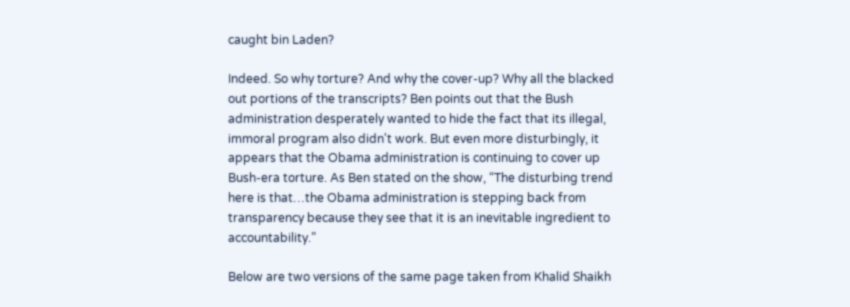caught bin Laden?

Indeed. So why torture? And why the cover-up? Why all the blacked out portions of the transcripts? Ben points out that the Bush administration desperately wanted to hide the fact that its illegal, immoral program also didn't work. But even more disturbingly, it appears that the Obama administration is continuing to cover up Bush-era torture. As Ben stated on the show, “The disturbing trend here is that…the Obama administration is stepping back from transparency because they see that it is an inevitable ingredient to accountability.”

Below are two versions of the same page taken from Khalid Shaikh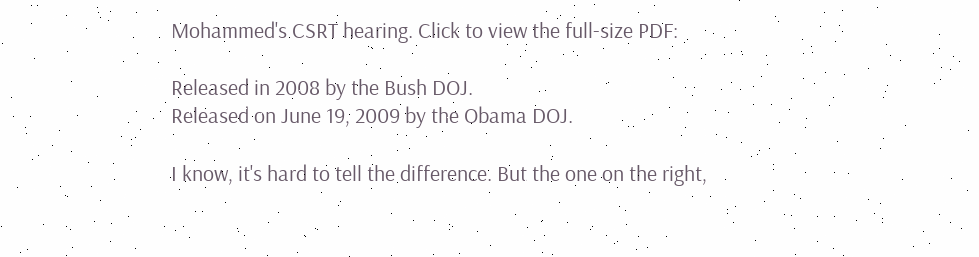Mohammed's CSRT hearing. Click to view the full-size PDF:

Released in 2008 by the Bush DOJ.
Released on June 19, 2009 by the Obama DOJ.

I know, it's hard to tell the difference. But the one on the right,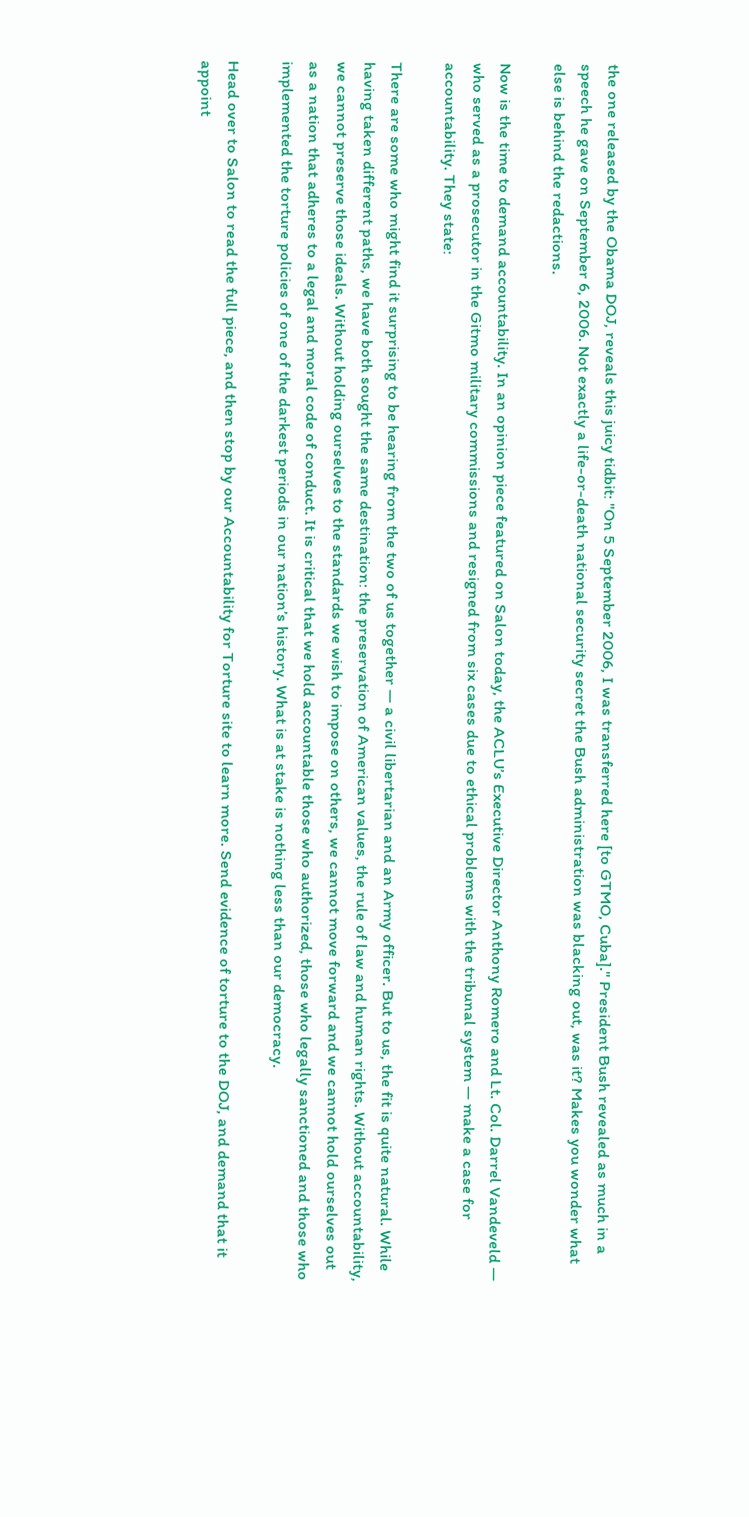the one released by the Obama DOJ, reveals this juicy tidbit: "On 5 September 2006, I was transferred here [to GTMO, Cuba]." President Bush revealed as much in a speech he gave on September 6, 2006. Not exactly a life-or-death national security secret the Bush administration was blacking out, was it? Makes you wonder what else is behind the redactions.

Now is the time to demand accountability. In an opinion piece featured on Salon today, the ACLU’s Executive Director Anthony Romero and Lt. Col. Darrel Vandeveld — who served as a prosecutor in the Gitmo military commissions and resigned from six cases due to ethical problems with the tribunal system — make a case for accountability. They state:

There are some who might find it surprising to be hearing from the two of us together — a civil libertarian and an Army officer. But to us, the fit is quite natural. While having taken different paths, we have both sought the same destination: the preservation of American values, the rule of law and human rights. Without accountability, we cannot preserve those ideals. Without holding ourselves to the standards we wish to impose on others, we cannot move forward and we cannot hold ourselves out as a nation that adheres to a legal and moral code of conduct. It is critical that we hold accountable those who authorized, those who legally sanctioned and those who implemented the torture policies of one of the darkest periods in our nation’s history. What is at stake is nothing less than our democracy.

Head over to Salon to read the full piece, and then stop by our Accountability for Torture site to learn more. Send evidence of torture to the DOJ, and demand that it appoint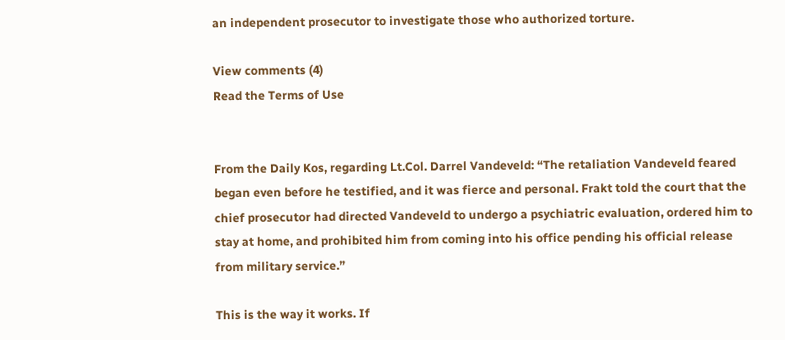an independent prosecutor to investigate those who authorized torture.

View comments (4)
Read the Terms of Use


From the Daily Kos, regarding Lt.Col. Darrel Vandeveld: “The retaliation Vandeveld feared began even before he testified, and it was fierce and personal. Frakt told the court that the chief prosecutor had directed Vandeveld to undergo a psychiatric evaluation, ordered him to stay at home, and prohibited him from coming into his office pending his official release from military service.”

This is the way it works. If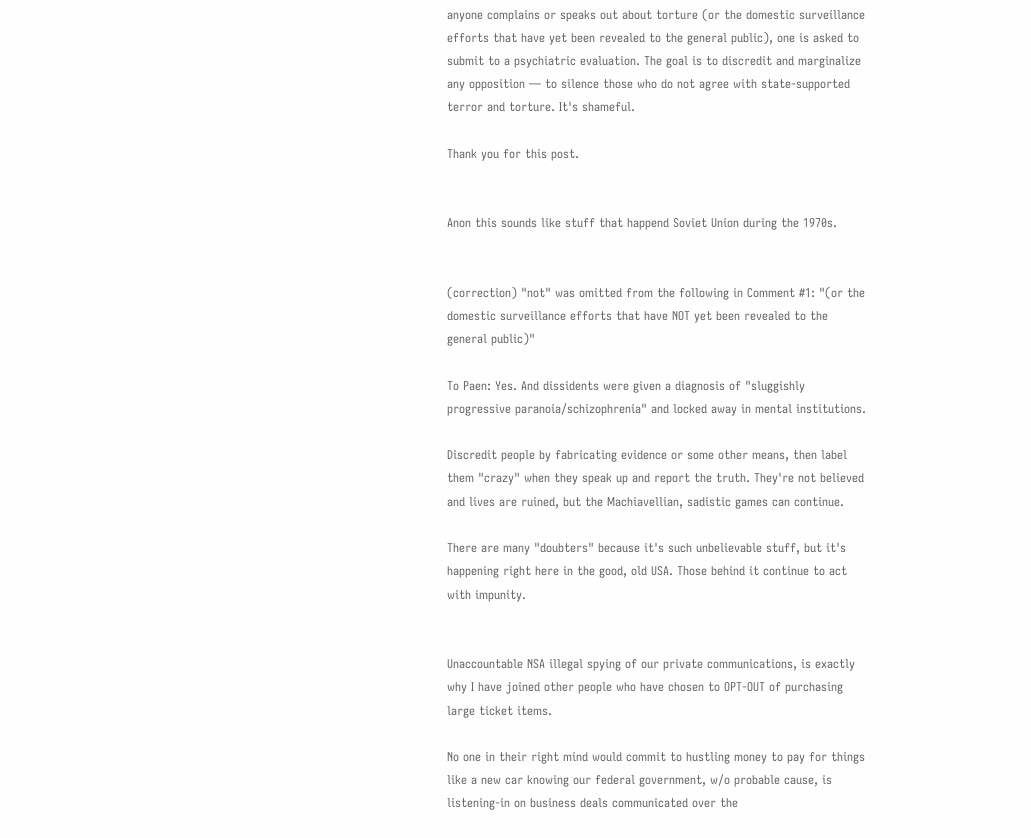anyone complains or speaks out about torture (or the domestic surveillance efforts that have yet been revealed to the general public), one is asked to submit to a psychiatric evaluation. The goal is to discredit and marginalize any opposition — to silence those who do not agree with state-supported terror and torture. It's shameful.

Thank you for this post.


Anon this sounds like stuff that happend Soviet Union during the 1970s.


(correction) "not" was omitted from the following in Comment #1: "(or the domestic surveillance efforts that have NOT yet been revealed to the general public)"

To Paen: Yes. And dissidents were given a diagnosis of "sluggishly progressive paranoia/schizophrenia" and locked away in mental institutions.

Discredit people by fabricating evidence or some other means, then label them "crazy" when they speak up and report the truth. They're not believed and lives are ruined, but the Machiavellian, sadistic games can continue.

There are many "doubters" because it's such unbelievable stuff, but it's happening right here in the good, old USA. Those behind it continue to act with impunity.


Unaccountable NSA illegal spying of our private communications, is exactly why I have joined other people who have chosen to OPT-OUT of purchasing large ticket items.

No one in their right mind would commit to hustling money to pay for things like a new car knowing our federal government, w/o probable cause, is listening-in on business deals communicated over the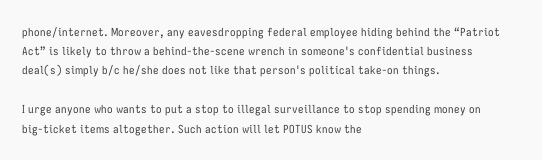phone/internet. Moreover, any eavesdropping federal employee hiding behind the “Patriot Act” is likely to throw a behind-the-scene wrench in someone's confidential business deal(s) simply b/c he/she does not like that person's political take-on things.

I urge anyone who wants to put a stop to illegal surveillance to stop spending money on big-ticket items altogether. Such action will let POTUS know the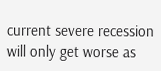current severe recession will only get worse as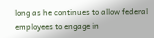long as he continues to allow federal employees to engage in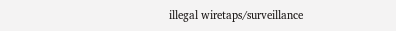illegal wiretaps/surveillance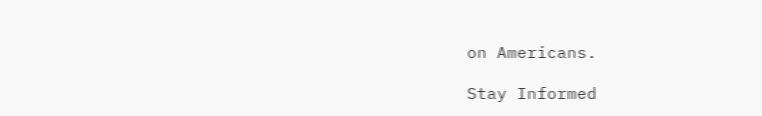on Americans.

Stay Informed